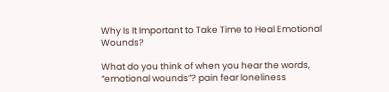Why Is It Important to Take Time to Heal Emotional Wounds?

What do you think of when you hear the words, “emotional wounds”? pain fear loneliness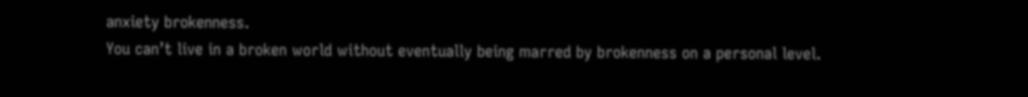anxiety brokenness.
You can’t live in a broken world without eventually being marred by brokenness on a personal level.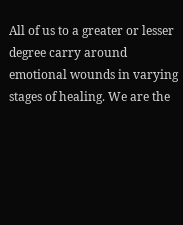All of us to a greater or lesser degree carry around emotional wounds in varying stages of healing. We are the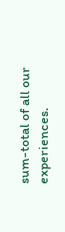sum-total of all our experiences.